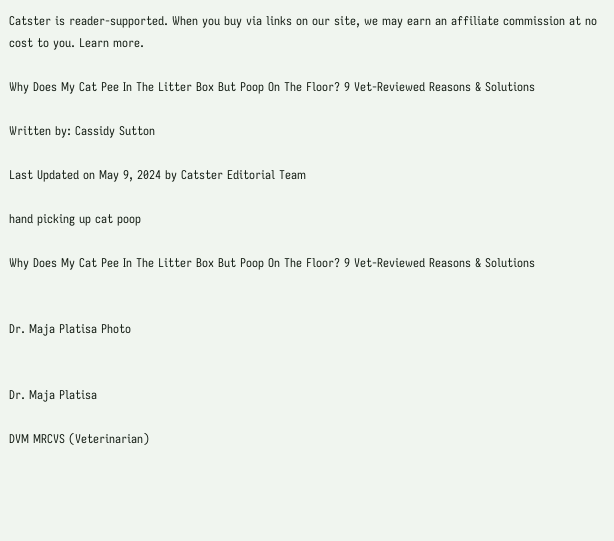Catster is reader-supported. When you buy via links on our site, we may earn an affiliate commission at no cost to you. Learn more.

Why Does My Cat Pee In The Litter Box But Poop On The Floor? 9 Vet-Reviewed Reasons & Solutions

Written by: Cassidy Sutton

Last Updated on May 9, 2024 by Catster Editorial Team

hand picking up cat poop

Why Does My Cat Pee In The Litter Box But Poop On The Floor? 9 Vet-Reviewed Reasons & Solutions


Dr. Maja Platisa Photo


Dr. Maja Platisa

DVM MRCVS (Veterinarian)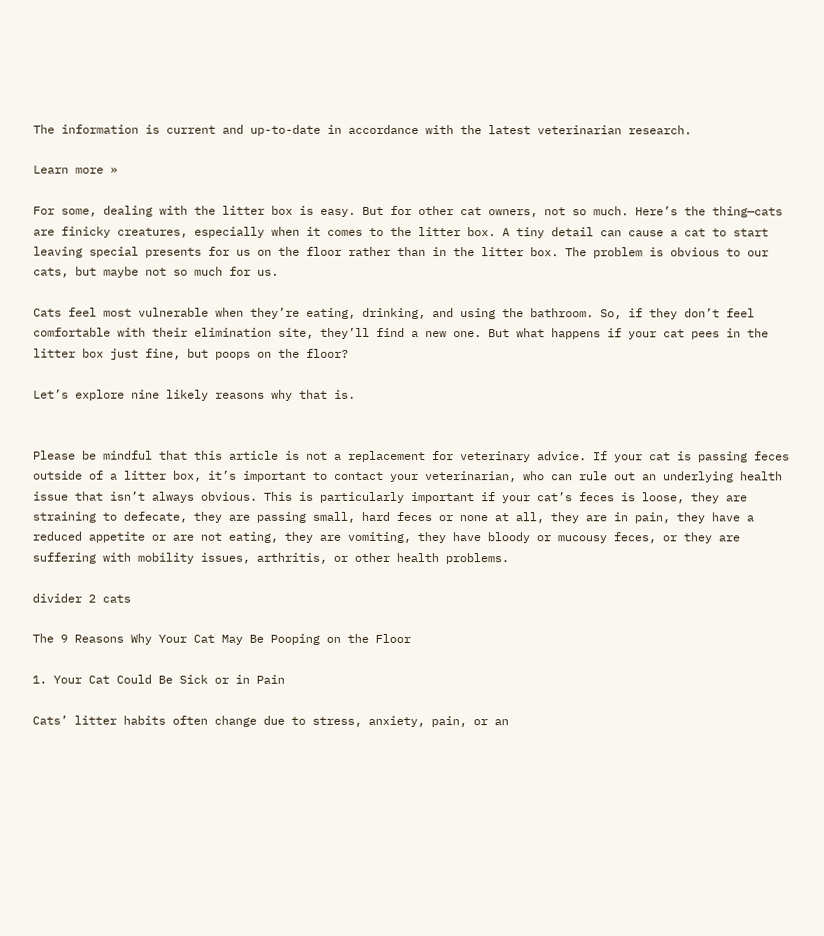The information is current and up-to-date in accordance with the latest veterinarian research.

Learn more »

For some, dealing with the litter box is easy. But for other cat owners, not so much. Here’s the thing—cats are finicky creatures, especially when it comes to the litter box. A tiny detail can cause a cat to start leaving special presents for us on the floor rather than in the litter box. The problem is obvious to our cats, but maybe not so much for us.

Cats feel most vulnerable when they’re eating, drinking, and using the bathroom. So, if they don’t feel comfortable with their elimination site, they’ll find a new one. But what happens if your cat pees in the litter box just fine, but poops on the floor?

Let’s explore nine likely reasons why that is.


Please be mindful that this article is not a replacement for veterinary advice. If your cat is passing feces outside of a litter box, it’s important to contact your veterinarian, who can rule out an underlying health issue that isn’t always obvious. This is particularly important if your cat’s feces is loose, they are straining to defecate, they are passing small, hard feces or none at all, they are in pain, they have a reduced appetite or are not eating, they are vomiting, they have bloody or mucousy feces, or they are suffering with mobility issues, arthritis, or other health problems.

divider 2 cats

The 9 Reasons Why Your Cat May Be Pooping on the Floor

1. Your Cat Could Be Sick or in Pain

Cats’ litter habits often change due to stress, anxiety, pain, or an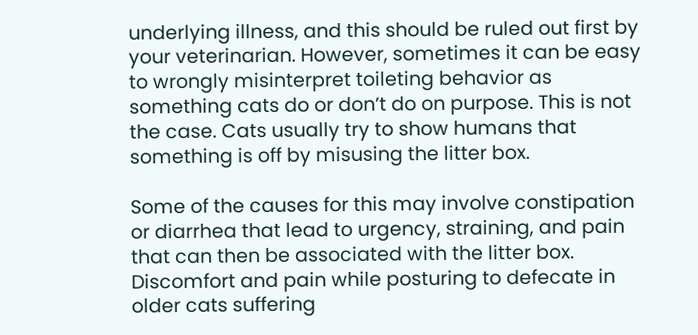underlying illness, and this should be ruled out first by your veterinarian. However, sometimes it can be easy to wrongly misinterpret toileting behavior as something cats do or don’t do on purpose. This is not the case. Cats usually try to show humans that something is off by misusing the litter box.

Some of the causes for this may involve constipation or diarrhea that lead to urgency, straining, and pain that can then be associated with the litter box. Discomfort and pain while posturing to defecate in older cats suffering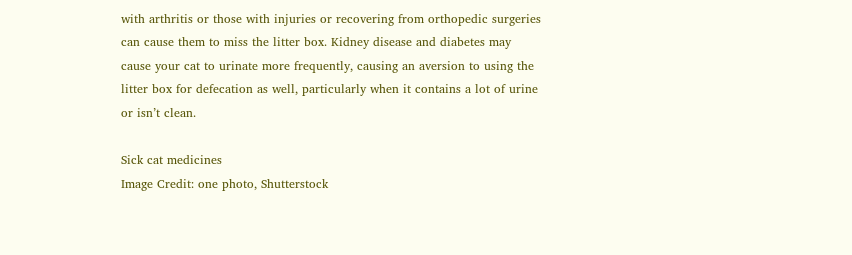with arthritis or those with injuries or recovering from orthopedic surgeries can cause them to miss the litter box. Kidney disease and diabetes may cause your cat to urinate more frequently, causing an aversion to using the litter box for defecation as well, particularly when it contains a lot of urine or isn’t clean.

Sick cat medicines
Image Credit: one photo, Shutterstock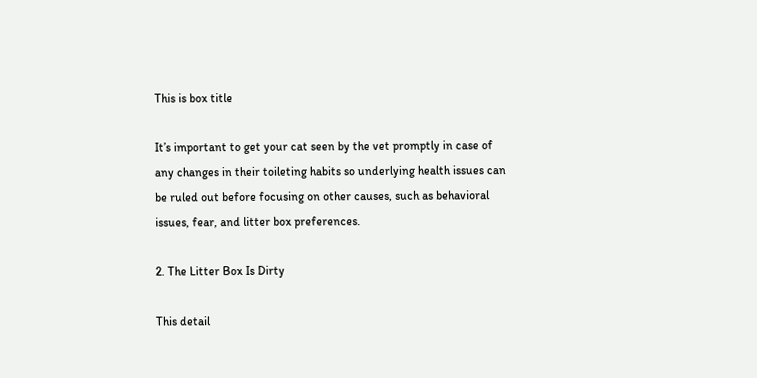This is box title

It’s important to get your cat seen by the vet promptly in case of any changes in their toileting habits so underlying health issues can be ruled out before focusing on other causes, such as behavioral issues, fear, and litter box preferences.

2. The Litter Box Is Dirty

This detail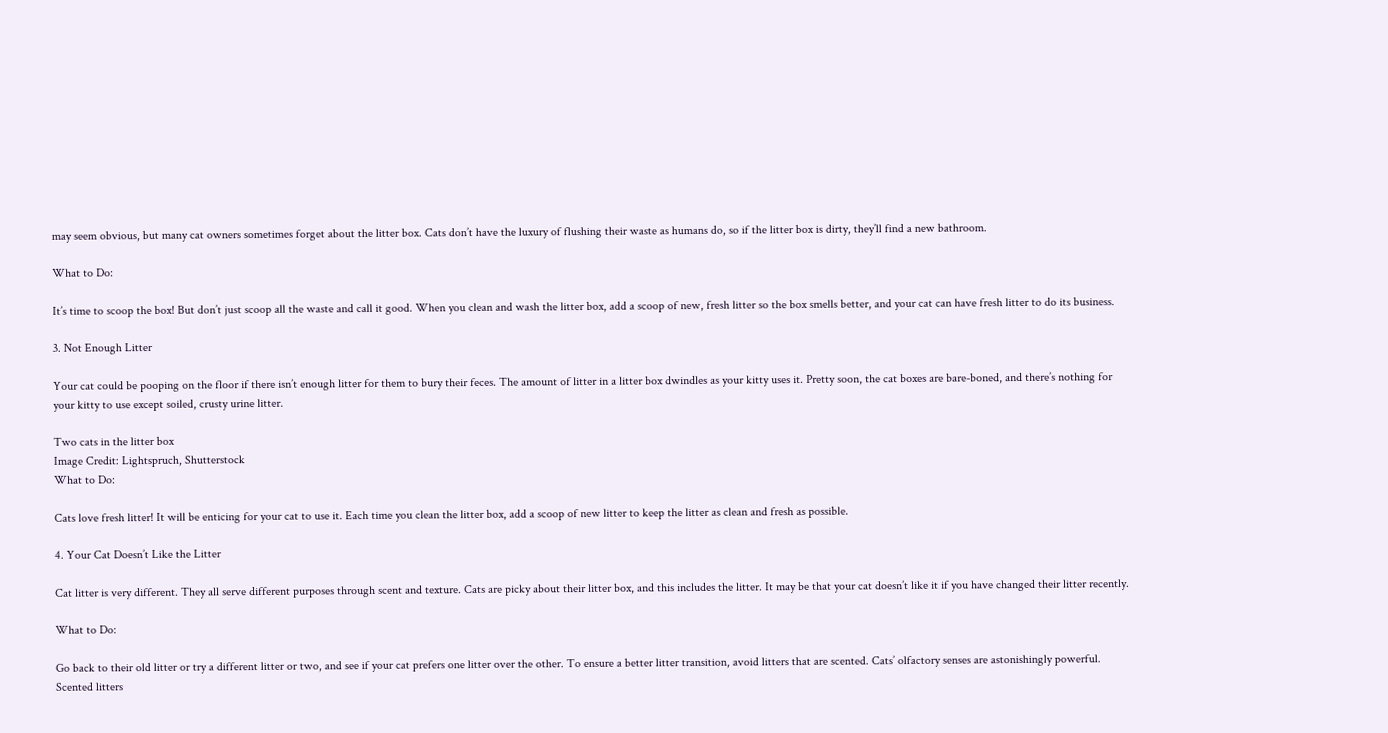may seem obvious, but many cat owners sometimes forget about the litter box. Cats don’t have the luxury of flushing their waste as humans do, so if the litter box is dirty, they’ll find a new bathroom.

What to Do:

It’s time to scoop the box! But don’t just scoop all the waste and call it good. When you clean and wash the litter box, add a scoop of new, fresh litter so the box smells better, and your cat can have fresh litter to do its business.

3. Not Enough Litter

Your cat could be pooping on the floor if there isn’t enough litter for them to bury their feces. The amount of litter in a litter box dwindles as your kitty uses it. Pretty soon, the cat boxes are bare-boned, and there’s nothing for your kitty to use except soiled, crusty urine litter.

Two cats in the litter box
Image Credit: Lightspruch, Shutterstock
What to Do:

Cats love fresh litter! It will be enticing for your cat to use it. Each time you clean the litter box, add a scoop of new litter to keep the litter as clean and fresh as possible.

4. Your Cat Doesn’t Like the Litter

Cat litter is very different. They all serve different purposes through scent and texture. Cats are picky about their litter box, and this includes the litter. It may be that your cat doesn’t like it if you have changed their litter recently.

What to Do:

Go back to their old litter or try a different litter or two, and see if your cat prefers one litter over the other. To ensure a better litter transition, avoid litters that are scented. Cats’ olfactory senses are astonishingly powerful. Scented litters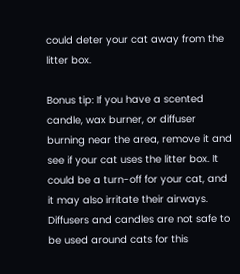could deter your cat away from the litter box.

Bonus tip: If you have a scented candle, wax burner, or diffuser burning near the area, remove it and see if your cat uses the litter box. It could be a turn-off for your cat, and it may also irritate their airways. Diffusers and candles are not safe to be used around cats for this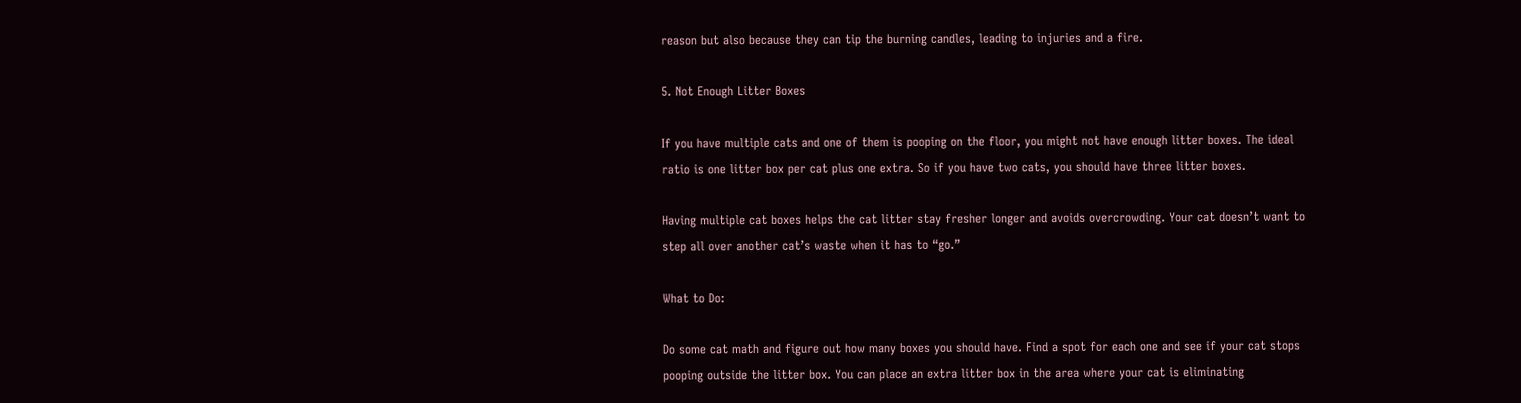reason but also because they can tip the burning candles, leading to injuries and a fire.

5. Not Enough Litter Boxes

If you have multiple cats and one of them is pooping on the floor, you might not have enough litter boxes. The ideal ratio is one litter box per cat plus one extra. So if you have two cats, you should have three litter boxes.

Having multiple cat boxes helps the cat litter stay fresher longer and avoids overcrowding. Your cat doesn’t want to step all over another cat’s waste when it has to “go.”

What to Do:

Do some cat math and figure out how many boxes you should have. Find a spot for each one and see if your cat stops pooping outside the litter box. You can place an extra litter box in the area where your cat is eliminating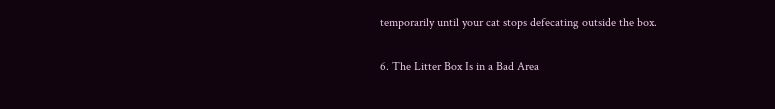temporarily until your cat stops defecating outside the box.

6. The Litter Box Is in a Bad Area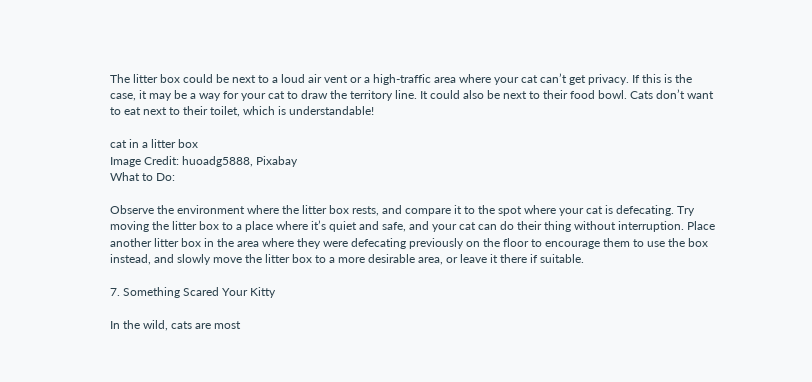The litter box could be next to a loud air vent or a high-traffic area where your cat can’t get privacy. If this is the case, it may be a way for your cat to draw the territory line. It could also be next to their food bowl. Cats don’t want to eat next to their toilet, which is understandable!

cat in a litter box
Image Credit: huoadg5888, Pixabay
What to Do:

Observe the environment where the litter box rests, and compare it to the spot where your cat is defecating. Try moving the litter box to a place where it’s quiet and safe, and your cat can do their thing without interruption. Place another litter box in the area where they were defecating previously on the floor to encourage them to use the box instead, and slowly move the litter box to a more desirable area, or leave it there if suitable.

7. Something Scared Your Kitty

In the wild, cats are most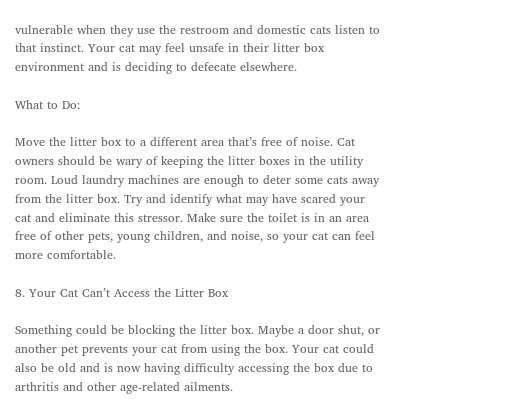vulnerable when they use the restroom and domestic cats listen to that instinct. Your cat may feel unsafe in their litter box environment and is deciding to defecate elsewhere.

What to Do:

Move the litter box to a different area that’s free of noise. Cat owners should be wary of keeping the litter boxes in the utility room. Loud laundry machines are enough to deter some cats away from the litter box. Try and identify what may have scared your cat and eliminate this stressor. Make sure the toilet is in an area free of other pets, young children, and noise, so your cat can feel more comfortable.

8. Your Cat Can’t Access the Litter Box

Something could be blocking the litter box. Maybe a door shut, or another pet prevents your cat from using the box. Your cat could also be old and is now having difficulty accessing the box due to arthritis and other age-related ailments.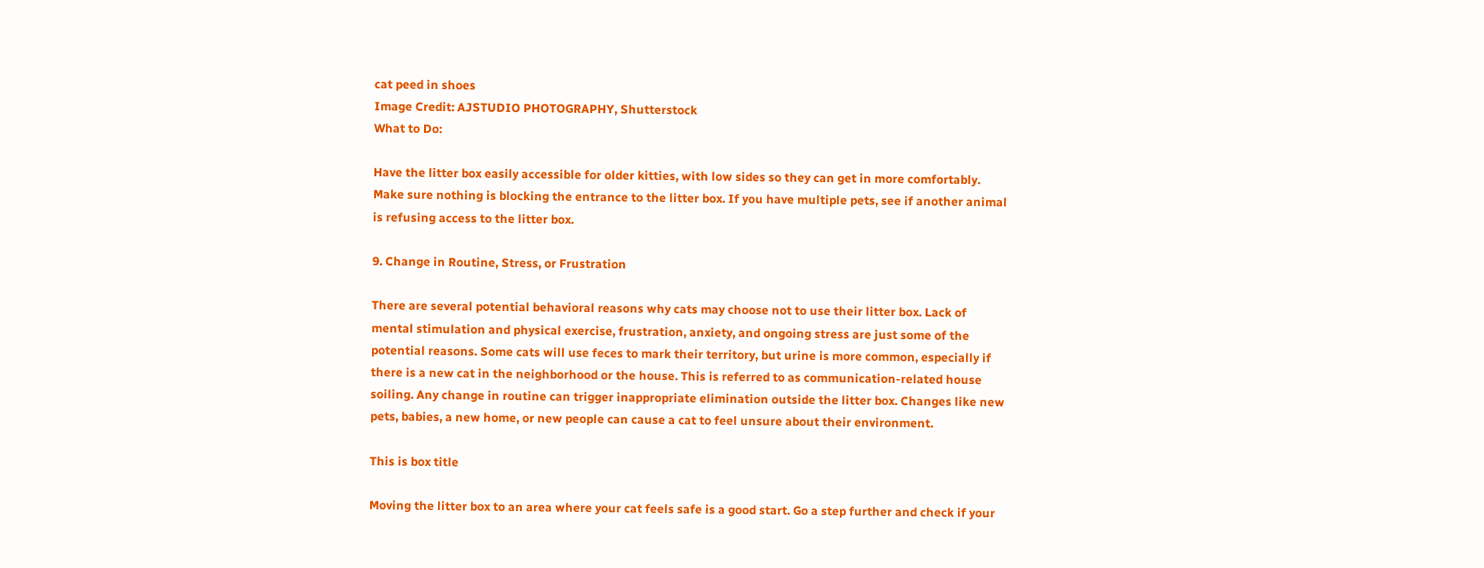cat peed in shoes
Image Credit: AJSTUDIO PHOTOGRAPHY, Shutterstock
What to Do:

Have the litter box easily accessible for older kitties, with low sides so they can get in more comfortably. Make sure nothing is blocking the entrance to the litter box. If you have multiple pets, see if another animal is refusing access to the litter box.

9. Change in Routine, Stress, or Frustration

There are several potential behavioral reasons why cats may choose not to use their litter box. Lack of mental stimulation and physical exercise, frustration, anxiety, and ongoing stress are just some of the potential reasons. Some cats will use feces to mark their territory, but urine is more common, especially if there is a new cat in the neighborhood or the house. This is referred to as communication-related house soiling. Any change in routine can trigger inappropriate elimination outside the litter box. Changes like new pets, babies, a new home, or new people can cause a cat to feel unsure about their environment.

This is box title

Moving the litter box to an area where your cat feels safe is a good start. Go a step further and check if your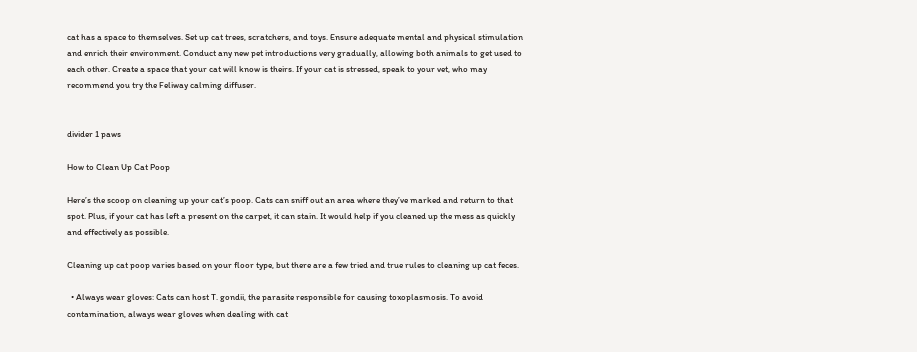cat has a space to themselves. Set up cat trees, scratchers, and toys. Ensure adequate mental and physical stimulation and enrich their environment. Conduct any new pet introductions very gradually, allowing both animals to get used to each other. Create a space that your cat will know is theirs. If your cat is stressed, speak to your vet, who may recommend you try the Feliway calming diffuser.


divider 1 paws

How to Clean Up Cat Poop

Here’s the scoop on cleaning up your cat’s poop. Cats can sniff out an area where they’ve marked and return to that spot. Plus, if your cat has left a present on the carpet, it can stain. It would help if you cleaned up the mess as quickly and effectively as possible.

Cleaning up cat poop varies based on your floor type, but there are a few tried and true rules to cleaning up cat feces.

  • Always wear gloves: Cats can host T. gondii, the parasite responsible for causing toxoplasmosis. To avoid contamination, always wear gloves when dealing with cat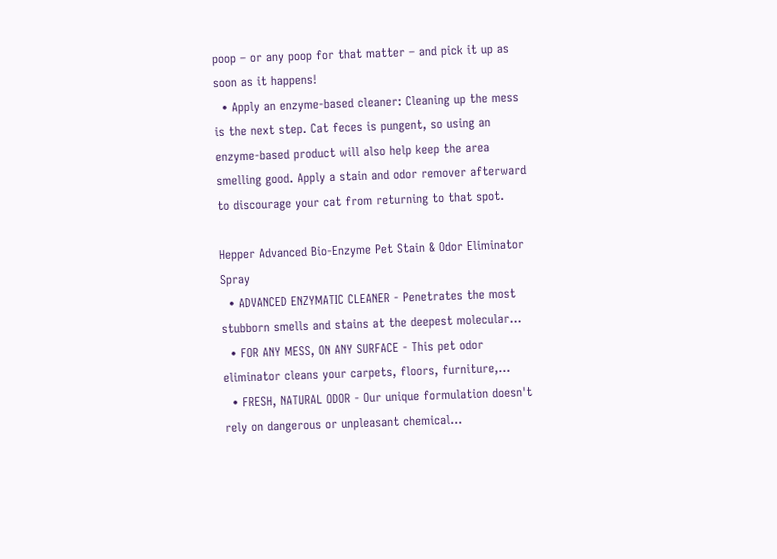poop – or any poop for that matter – and pick it up as soon as it happens!
  • Apply an enzyme-based cleaner: Cleaning up the mess is the next step. Cat feces is pungent, so using an enzyme-based product will also help keep the area smelling good. Apply a stain and odor remover afterward to discourage your cat from returning to that spot.

Hepper Advanced Bio-Enzyme Pet Stain & Odor Eliminator Spray
  • ADVANCED ENZYMATIC CLEANER - Penetrates the most stubborn smells and stains at the deepest molecular...
  • FOR ANY MESS, ON ANY SURFACE - This pet odor eliminator cleans your carpets, floors, furniture,...
  • FRESH, NATURAL ODOR - Our unique formulation doesn't rely on dangerous or unpleasant chemical...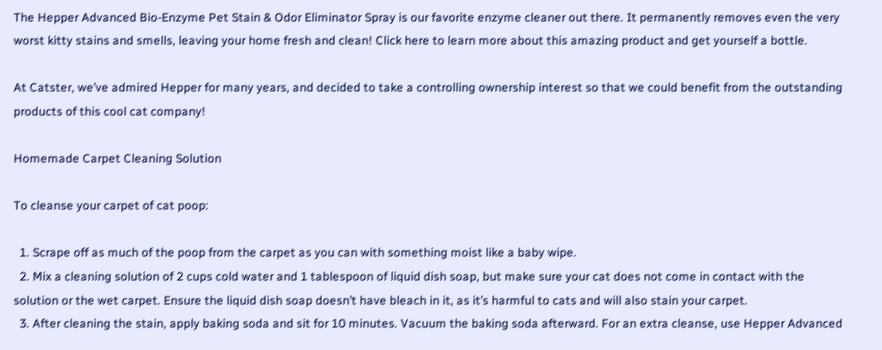The Hepper Advanced Bio-Enzyme Pet Stain & Odor Eliminator Spray is our favorite enzyme cleaner out there. It permanently removes even the very worst kitty stains and smells, leaving your home fresh and clean! Click here to learn more about this amazing product and get yourself a bottle.

At Catster, we’ve admired Hepper for many years, and decided to take a controlling ownership interest so that we could benefit from the outstanding products of this cool cat company!

Homemade Carpet Cleaning Solution

To cleanse your carpet of cat poop:

  1. Scrape off as much of the poop from the carpet as you can with something moist like a baby wipe.
  2. Mix a cleaning solution of 2 cups cold water and 1 tablespoon of liquid dish soap, but make sure your cat does not come in contact with the solution or the wet carpet. Ensure the liquid dish soap doesn’t have bleach in it, as it’s harmful to cats and will also stain your carpet.
  3. After cleaning the stain, apply baking soda and sit for 10 minutes. Vacuum the baking soda afterward. For an extra cleanse, use Hepper Advanced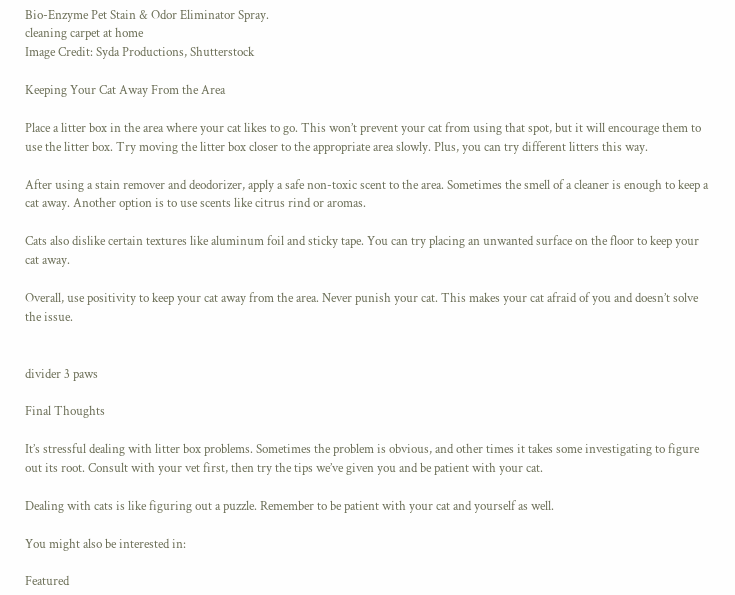Bio-Enzyme Pet Stain & Odor Eliminator Spray.
cleaning carpet at home
Image Credit: Syda Productions, Shutterstock

Keeping Your Cat Away From the Area

Place a litter box in the area where your cat likes to go. This won’t prevent your cat from using that spot, but it will encourage them to use the litter box. Try moving the litter box closer to the appropriate area slowly. Plus, you can try different litters this way.

After using a stain remover and deodorizer, apply a safe non-toxic scent to the area. Sometimes the smell of a cleaner is enough to keep a cat away. Another option is to use scents like citrus rind or aromas.

Cats also dislike certain textures like aluminum foil and sticky tape. You can try placing an unwanted surface on the floor to keep your cat away.

Overall, use positivity to keep your cat away from the area. Never punish your cat. This makes your cat afraid of you and doesn’t solve the issue.


divider 3 paws

Final Thoughts

It’s stressful dealing with litter box problems. Sometimes the problem is obvious, and other times it takes some investigating to figure out its root. Consult with your vet first, then try the tips we’ve given you and be patient with your cat.

Dealing with cats is like figuring out a puzzle. Remember to be patient with your cat and yourself as well.

You might also be interested in:

Featured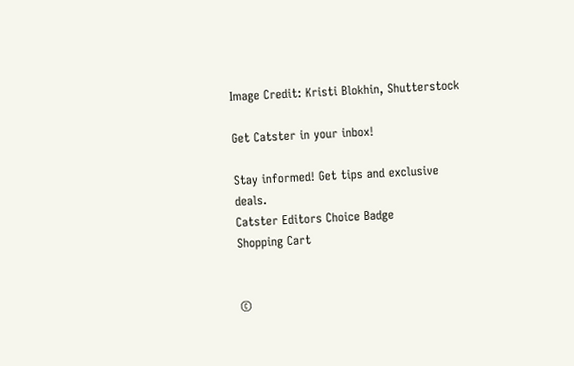Image Credit: Kristi Blokhin, Shutterstock

Get Catster in your inbox!

Stay informed! Get tips and exclusive deals.
Catster Editors Choice Badge
Shopping Cart


©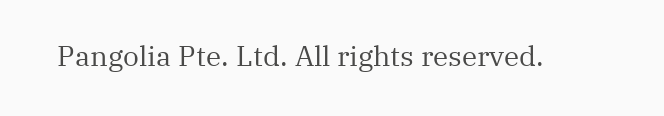Pangolia Pte. Ltd. All rights reserved.